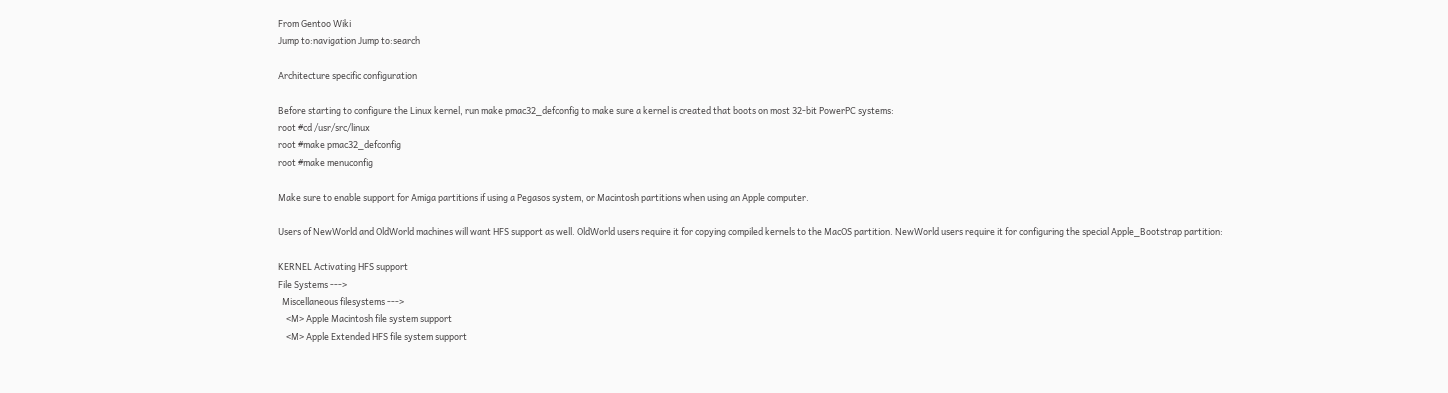From Gentoo Wiki
Jump to:navigation Jump to:search

Architecture specific configuration

Before starting to configure the Linux kernel, run make pmac32_defconfig to make sure a kernel is created that boots on most 32-bit PowerPC systems:
root #cd /usr/src/linux
root #make pmac32_defconfig
root #make menuconfig

Make sure to enable support for Amiga partitions if using a Pegasos system, or Macintosh partitions when using an Apple computer.

Users of NewWorld and OldWorld machines will want HFS support as well. OldWorld users require it for copying compiled kernels to the MacOS partition. NewWorld users require it for configuring the special Apple_Bootstrap partition:

KERNEL Activating HFS support
File Systems --->
  Miscellaneous filesystems --->
    <M> Apple Macintosh file system support
    <M> Apple Extended HFS file system support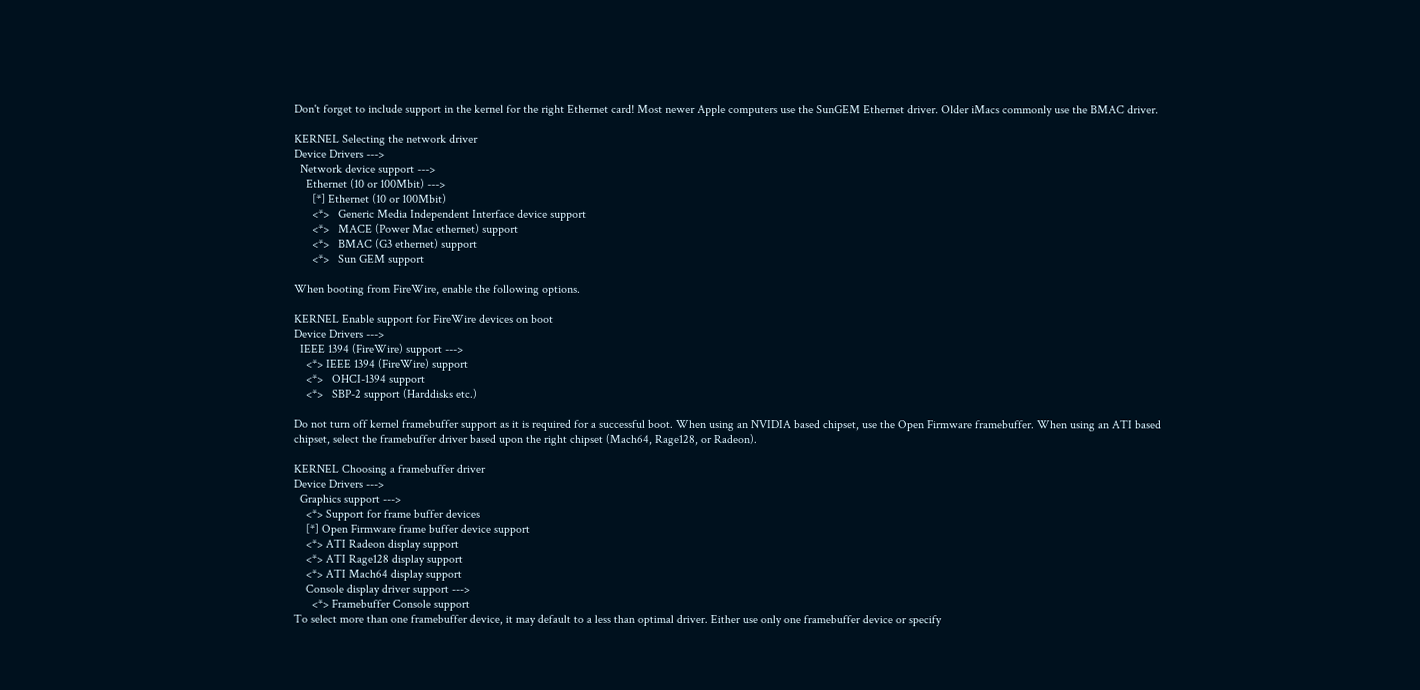Don't forget to include support in the kernel for the right Ethernet card! Most newer Apple computers use the SunGEM Ethernet driver. Older iMacs commonly use the BMAC driver.

KERNEL Selecting the network driver
Device Drivers --->
  Network device support --->
    Ethernet (10 or 100Mbit) --->
      [*] Ethernet (10 or 100Mbit)
      <*>   Generic Media Independent Interface device support
      <*>   MACE (Power Mac ethernet) support
      <*>   BMAC (G3 ethernet) support
      <*>   Sun GEM support

When booting from FireWire, enable the following options.

KERNEL Enable support for FireWire devices on boot
Device Drivers --->
  IEEE 1394 (FireWire) support --->
    <*> IEEE 1394 (FireWire) support
    <*>   OHCI-1394 support
    <*>   SBP-2 support (Harddisks etc.)

Do not turn off kernel framebuffer support as it is required for a successful boot. When using an NVIDIA based chipset, use the Open Firmware framebuffer. When using an ATI based chipset, select the framebuffer driver based upon the right chipset (Mach64, Rage128, or Radeon).

KERNEL Choosing a framebuffer driver
Device Drivers --->
  Graphics support --->
    <*> Support for frame buffer devices
    [*] Open Firmware frame buffer device support
    <*> ATI Radeon display support
    <*> ATI Rage128 display support
    <*> ATI Mach64 display support
    Console display driver support --->
      <*> Framebuffer Console support
To select more than one framebuffer device, it may default to a less than optimal driver. Either use only one framebuffer device or specify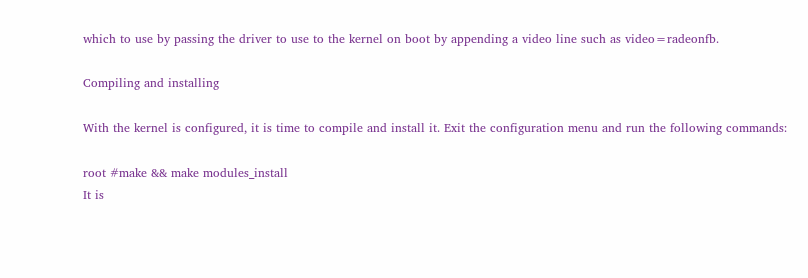which to use by passing the driver to use to the kernel on boot by appending a video line such as video=radeonfb.

Compiling and installing

With the kernel is configured, it is time to compile and install it. Exit the configuration menu and run the following commands:

root #make && make modules_install
It is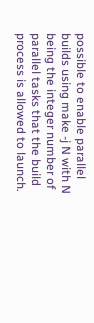possible to enable parallel builds using make -j N with N being the integer number of parallel tasks that the build process is allowed to launch.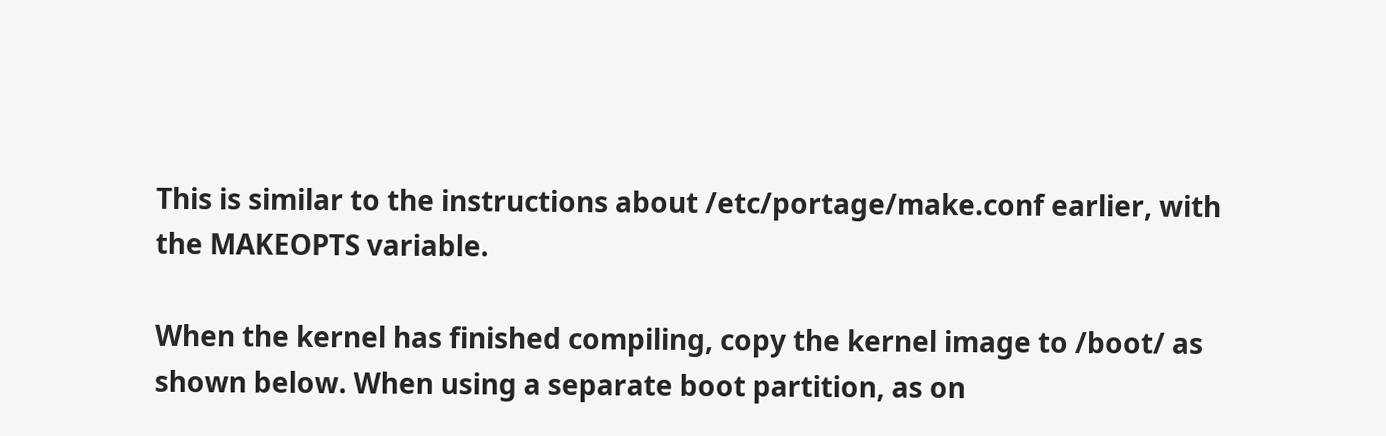This is similar to the instructions about /etc/portage/make.conf earlier, with the MAKEOPTS variable.

When the kernel has finished compiling, copy the kernel image to /boot/ as shown below. When using a separate boot partition, as on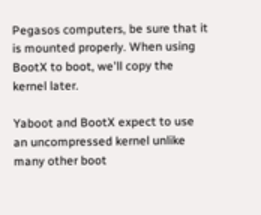Pegasos computers, be sure that it is mounted properly. When using BootX to boot, we'll copy the kernel later.

Yaboot and BootX expect to use an uncompressed kernel unlike many other boot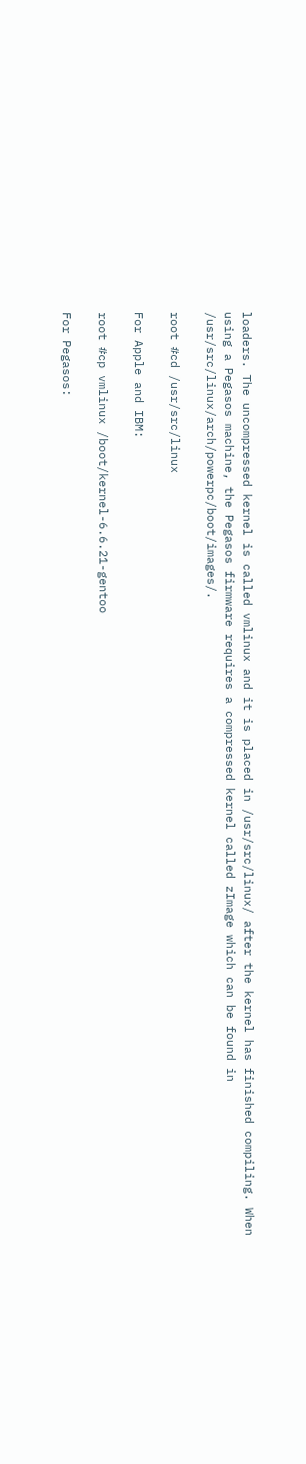loaders. The uncompressed kernel is called vmlinux and it is placed in /usr/src/linux/ after the kernel has finished compiling. When using a Pegasos machine, the Pegasos firmware requires a compressed kernel called zImage which can be found in /usr/src/linux/arch/powerpc/boot/images/.

root #cd /usr/src/linux

For Apple and IBM:

root #cp vmlinux /boot/kernel-6.6.21-gentoo

For Pegasos: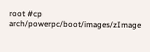root #cp arch/powerpc/boot/images/zImage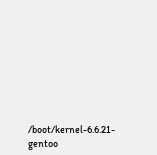/boot/kernel-6.6.21-gentoo